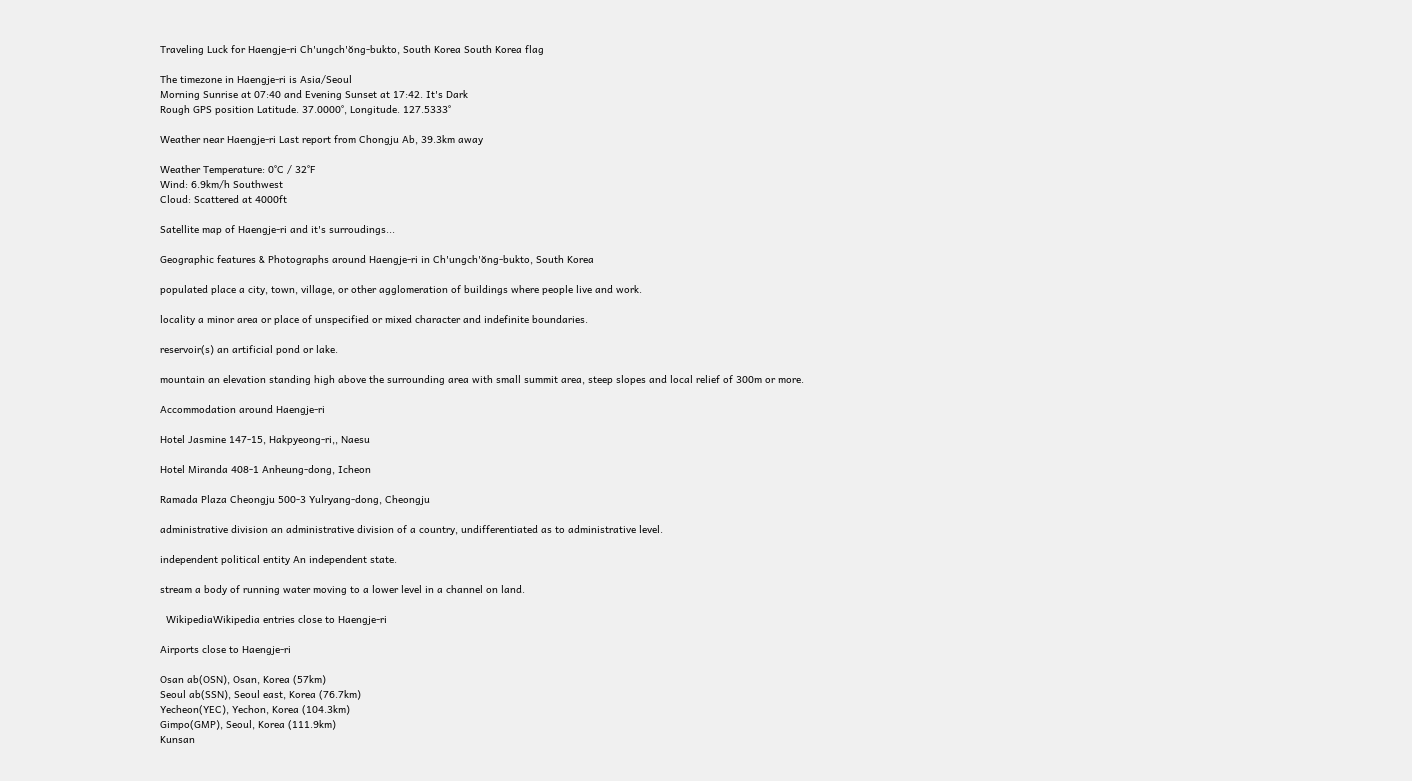Traveling Luck for Haengje-ri Ch'ungch'ŏng-bukto, South Korea South Korea flag

The timezone in Haengje-ri is Asia/Seoul
Morning Sunrise at 07:40 and Evening Sunset at 17:42. It's Dark
Rough GPS position Latitude. 37.0000°, Longitude. 127.5333°

Weather near Haengje-ri Last report from Chongju Ab, 39.3km away

Weather Temperature: 0°C / 32°F
Wind: 6.9km/h Southwest
Cloud: Scattered at 4000ft

Satellite map of Haengje-ri and it's surroudings...

Geographic features & Photographs around Haengje-ri in Ch'ungch'ŏng-bukto, South Korea

populated place a city, town, village, or other agglomeration of buildings where people live and work.

locality a minor area or place of unspecified or mixed character and indefinite boundaries.

reservoir(s) an artificial pond or lake.

mountain an elevation standing high above the surrounding area with small summit area, steep slopes and local relief of 300m or more.

Accommodation around Haengje-ri

Hotel Jasmine 147-15, Hakpyeong-ri,, Naesu

Hotel Miranda 408-1 Anheung-dong, Icheon

Ramada Plaza Cheongju 500-3 Yulryang-dong, Cheongju

administrative division an administrative division of a country, undifferentiated as to administrative level.

independent political entity An independent state.

stream a body of running water moving to a lower level in a channel on land.

  WikipediaWikipedia entries close to Haengje-ri

Airports close to Haengje-ri

Osan ab(OSN), Osan, Korea (57km)
Seoul ab(SSN), Seoul east, Korea (76.7km)
Yecheon(YEC), Yechon, Korea (104.3km)
Gimpo(GMP), Seoul, Korea (111.9km)
Kunsan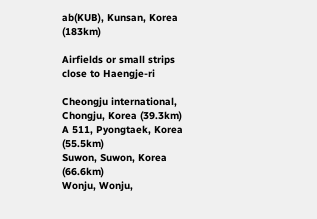ab(KUB), Kunsan, Korea (183km)

Airfields or small strips close to Haengje-ri

Cheongju international, Chongju, Korea (39.3km)
A 511, Pyongtaek, Korea (55.5km)
Suwon, Suwon, Korea (66.6km)
Wonju, Wonju,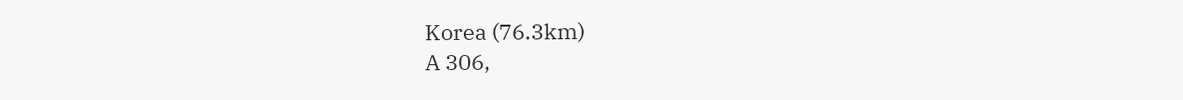Korea (76.3km)
A 306,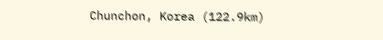Chunchon, Korea (122.9km)